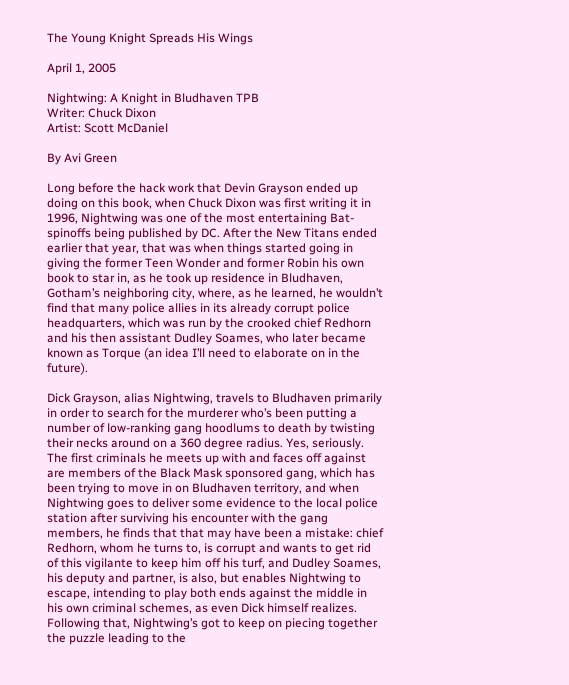The Young Knight Spreads His Wings

April 1, 2005

Nightwing: A Knight in Bludhaven TPB
Writer: Chuck Dixon
Artist: Scott McDaniel

By Avi Green

Long before the hack work that Devin Grayson ended up doing on this book, when Chuck Dixon was first writing it in 1996, Nightwing was one of the most entertaining Bat-spinoffs being published by DC. After the New Titans ended earlier that year, that was when things started going in giving the former Teen Wonder and former Robin his own book to star in, as he took up residence in Bludhaven, Gotham’s neighboring city, where, as he learned, he wouldn’t find that many police allies in its already corrupt police headquarters, which was run by the crooked chief Redhorn and his then assistant Dudley Soames, who later became known as Torque (an idea I’ll need to elaborate on in the future).

Dick Grayson, alias Nightwing, travels to Bludhaven primarily in order to search for the murderer who’s been putting a number of low-ranking gang hoodlums to death by twisting their necks around on a 360 degree radius. Yes, seriously. The first criminals he meets up with and faces off against are members of the Black Mask sponsored gang, which has been trying to move in on Bludhaven territory, and when Nightwing goes to deliver some evidence to the local police station after surviving his encounter with the gang members, he finds that that may have been a mistake: chief Redhorn, whom he turns to, is corrupt and wants to get rid of this vigilante to keep him off his turf, and Dudley Soames, his deputy and partner, is also, but enables Nightwing to escape, intending to play both ends against the middle in his own criminal schemes, as even Dick himself realizes. Following that, Nightwing’s got to keep on piecing together the puzzle leading to the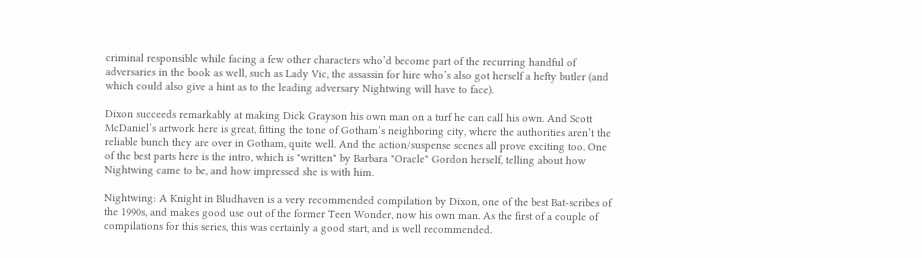criminal responsible while facing a few other characters who’d become part of the recurring handful of adversaries in the book as well, such as Lady Vic, the assassin for hire who’s also got herself a hefty butler (and which could also give a hint as to the leading adversary Nightwing will have to face).

Dixon succeeds remarkably at making Dick Grayson his own man on a turf he can call his own. And Scott McDaniel’s artwork here is great, fitting the tone of Gotham’s neighboring city, where the authorities aren’t the reliable bunch they are over in Gotham, quite well. And the action/suspense scenes all prove exciting too. One of the best parts here is the intro, which is "written" by Barbara "Oracle" Gordon herself, telling about how Nightwing came to be, and how impressed she is with him.

Nightwing: A Knight in Bludhaven is a very recommended compilation by Dixon, one of the best Bat-scribes of the 1990s, and makes good use out of the former Teen Wonder, now his own man. As the first of a couple of compilations for this series, this was certainly a good start, and is well recommended.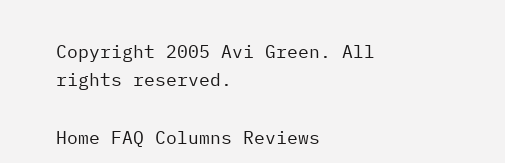Copyright 2005 Avi Green. All rights reserved.

Home FAQ Columns Reviews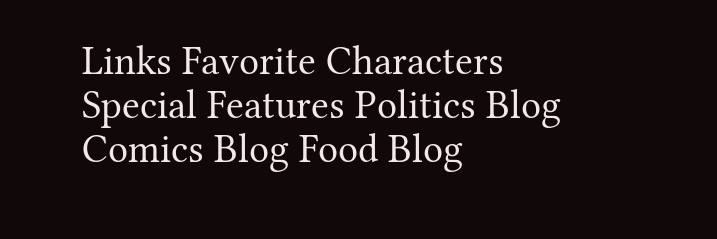Links Favorite Characters Special Features Politics Blog Comics Blog Food Blog